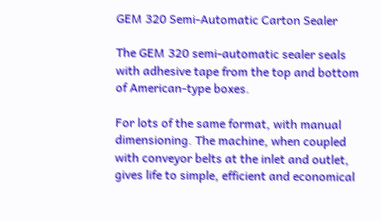GEM 320 Semi-Automatic Carton Sealer

The GEM 320 semi-automatic sealer seals with adhesive tape from the top and bottom of American-type boxes.

For lots of the same format, with manual dimensioning. The machine, when coupled with conveyor belts at the inlet and outlet, gives life to simple, efficient and economical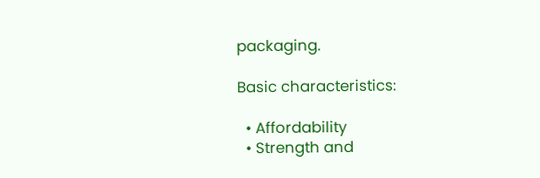packaging.

Basic characteristics:

  • Affordability
  • Strength and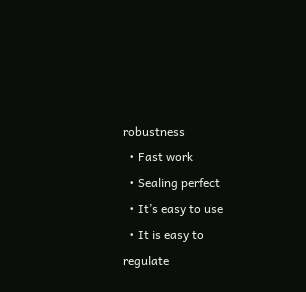robustness
  • Fast work
  • Sealing perfect
  • It’s easy to use
  • It is easy to regulate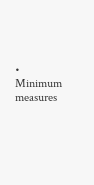• Minimum measures